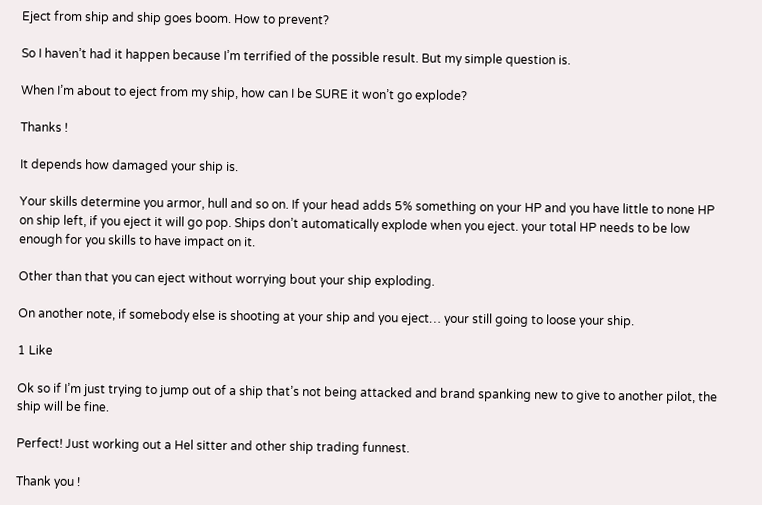Eject from ship and ship goes boom. How to prevent?

So I haven’t had it happen because I’m terrified of the possible result. But my simple question is.

When I’m about to eject from my ship, how can I be SURE it won’t go explode?

Thanks !

It depends how damaged your ship is.

Your skills determine you armor, hull and so on. If your head adds 5% something on your HP and you have little to none HP on ship left, if you eject it will go pop. Ships don’t automatically explode when you eject. your total HP needs to be low enough for you skills to have impact on it.

Other than that you can eject without worrying bout your ship exploding.

On another note, if somebody else is shooting at your ship and you eject… your still going to loose your ship.

1 Like

Ok so if I’m just trying to jump out of a ship that’s not being attacked and brand spanking new to give to another pilot, the ship will be fine.

Perfect! Just working out a Hel sitter and other ship trading funnest.

Thank you !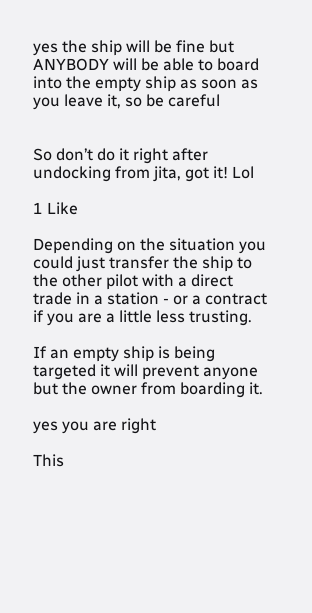yes the ship will be fine but ANYBODY will be able to board into the empty ship as soon as you leave it, so be careful


So don’t do it right after undocking from jita, got it! Lol

1 Like

Depending on the situation you could just transfer the ship to the other pilot with a direct trade in a station - or a contract if you are a little less trusting.

If an empty ship is being targeted it will prevent anyone but the owner from boarding it.

yes you are right

This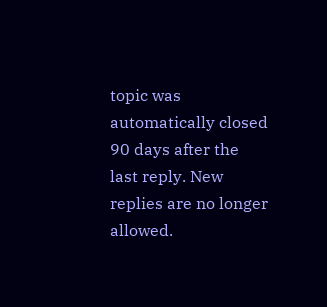topic was automatically closed 90 days after the last reply. New replies are no longer allowed.